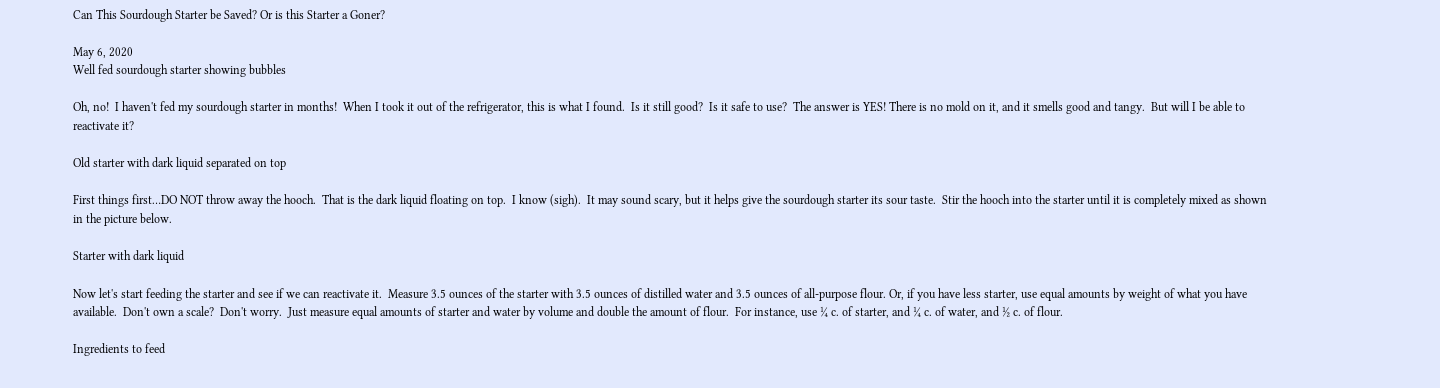Can This Sourdough Starter be Saved? Or is this Starter a Goner?

May 6, 2020
Well fed sourdough starter showing bubbles

Oh, no!  I haven't fed my sourdough starter in months!  When I took it out of the refrigerator, this is what I found.  Is it still good?  Is it safe to use?  The answer is YES! There is no mold on it, and it smells good and tangy.  But will I be able to reactivate it?

Old starter with dark liquid separated on top

First things first…DO NOT throw away the hooch.  That is the dark liquid floating on top.  I know (sigh).  It may sound scary, but it helps give the sourdough starter its sour taste.  Stir the hooch into the starter until it is completely mixed as shown in the picture below.

Starter with dark liquid

Now let's start feeding the starter and see if we can reactivate it.  Measure 3.5 ounces of the starter with 3.5 ounces of distilled water and 3.5 ounces of all-purpose flour. Or, if you have less starter, use equal amounts by weight of what you have available.  Don't own a scale?  Don't worry.  Just measure equal amounts of starter and water by volume and double the amount of flour.  For instance, use ¼ c. of starter, and ¼ c. of water, and ½ c. of flour.

Ingredients to feed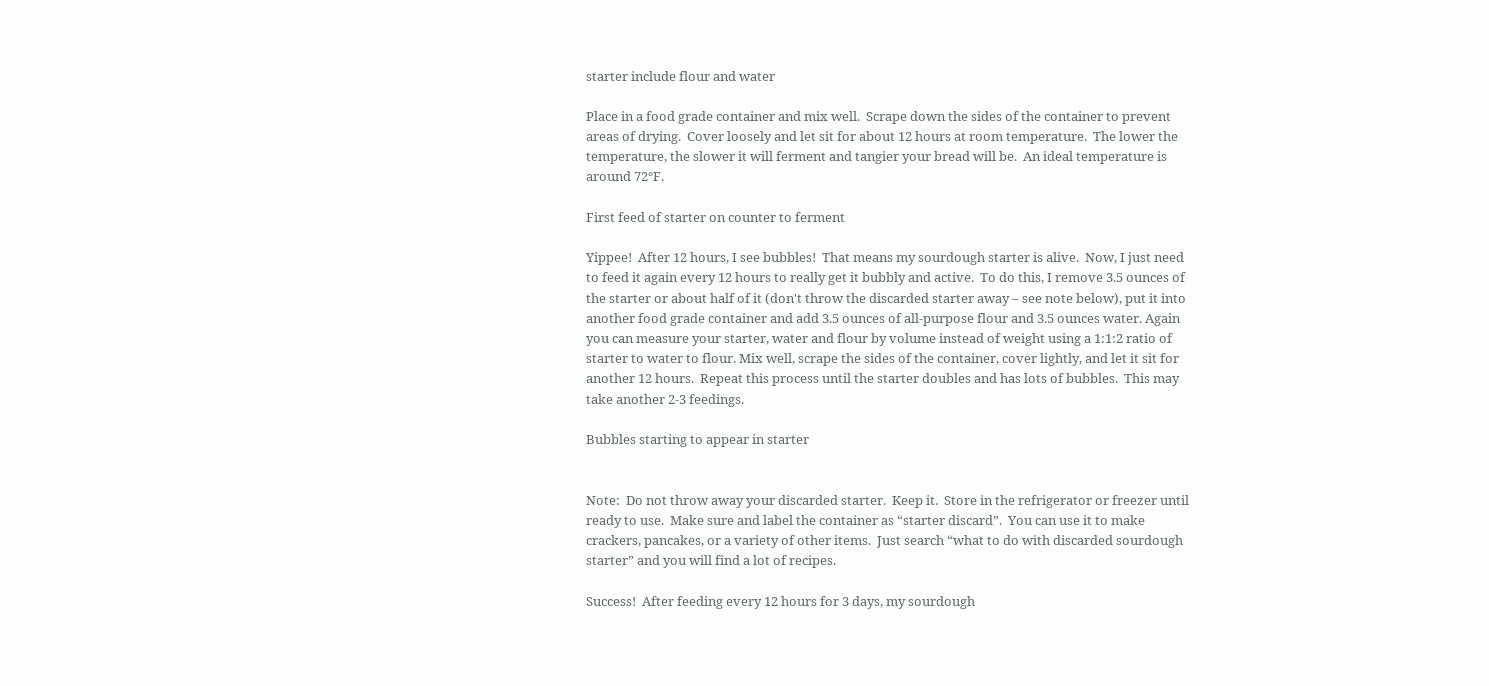starter include flour and water

Place in a food grade container and mix well.  Scrape down the sides of the container to prevent areas of drying.  Cover loosely and let sit for about 12 hours at room temperature.  The lower the temperature, the slower it will ferment and tangier your bread will be.  An ideal temperature is around 72°F.

First feed of starter on counter to ferment

Yippee!  After 12 hours, I see bubbles!  That means my sourdough starter is alive.  Now, I just need to feed it again every 12 hours to really get it bubbly and active.  To do this, I remove 3.5 ounces of the starter or about half of it (don't throw the discarded starter away – see note below), put it into another food grade container and add 3.5 ounces of all-purpose flour and 3.5 ounces water. Again you can measure your starter, water and flour by volume instead of weight using a 1:1:2 ratio of starter to water to flour. Mix well, scrape the sides of the container, cover lightly, and let it sit for another 12 hours.  Repeat this process until the starter doubles and has lots of bubbles.  This may take another 2-3 feedings.

Bubbles starting to appear in starter


Note:  Do not throw away your discarded starter.  Keep it.  Store in the refrigerator or freezer until ready to use.  Make sure and label the container as “starter discard”.  You can use it to make crackers, pancakes, or a variety of other items.  Just search “what to do with discarded sourdough starter” and you will find a lot of recipes.

Success!  After feeding every 12 hours for 3 days, my sourdough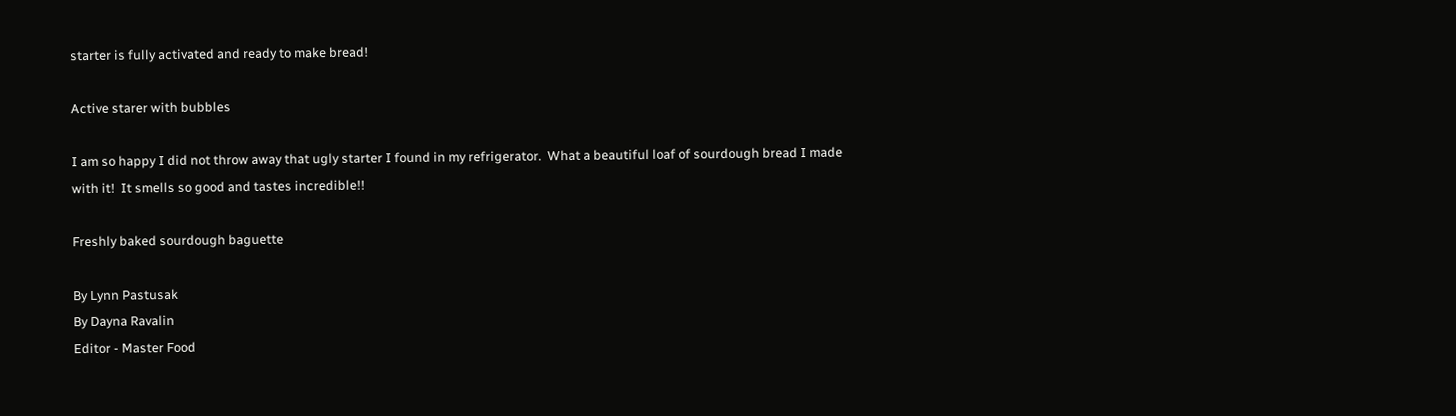starter is fully activated and ready to make bread!

Active starer with bubbles

I am so happy I did not throw away that ugly starter I found in my refrigerator.  What a beautiful loaf of sourdough bread I made with it!  It smells so good and tastes incredible!!

Freshly baked sourdough baguette

By Lynn Pastusak
By Dayna Ravalin
Editor - Master Food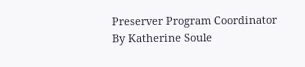Preserver Program Coordinator
By Katherine Soule